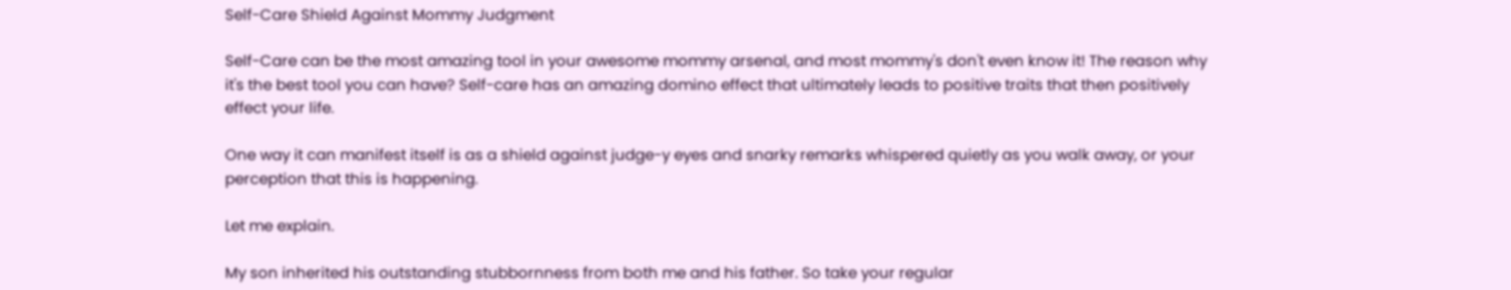Self-Care Shield Against Mommy Judgment

Self-Care can be the most amazing tool in your awesome mommy arsenal, and most mommy's don't even know it! The reason why it's the best tool you can have? Self-care has an amazing domino effect that ultimately leads to positive traits that then positively effect your life.

One way it can manifest itself is as a shield against judge-y eyes and snarky remarks whispered quietly as you walk away, or your perception that this is happening.

Let me explain.

My son inherited his outstanding stubbornness from both me and his father. So take your regular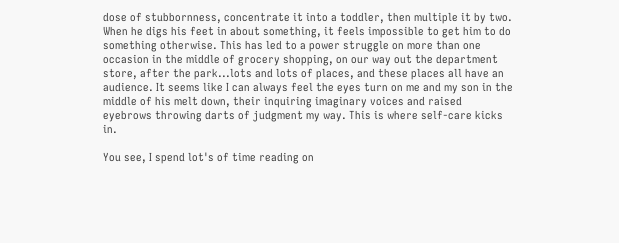dose of stubbornness, concentrate it into a toddler, then multiple it by two. When he digs his feet in about something, it feels impossible to get him to do something otherwise. This has led to a power struggle on more than one occasion in the middle of grocery shopping, on our way out the department store, after the park...lots and lots of places, and these places all have an audience. It seems like I can always feel the eyes turn on me and my son in the middle of his melt down, their inquiring imaginary voices and raised eyebrows throwing darts of judgment my way. This is where self-care kicks in.

You see, I spend lot's of time reading on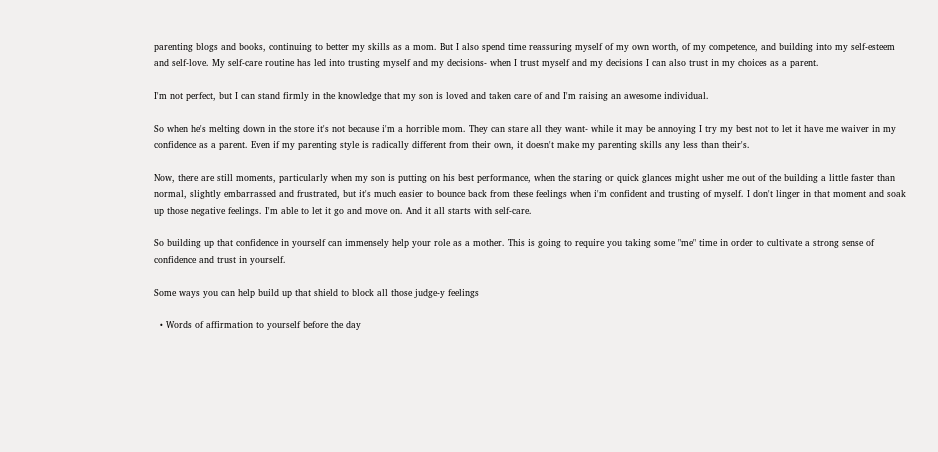parenting blogs and books, continuing to better my skills as a mom. But I also spend time reassuring myself of my own worth, of my competence, and building into my self-esteem and self-love. My self-care routine has led into trusting myself and my decisions- when I trust myself and my decisions I can also trust in my choices as a parent.

I'm not perfect, but I can stand firmly in the knowledge that my son is loved and taken care of and I'm raising an awesome individual.

So when he's melting down in the store it's not because i'm a horrible mom. They can stare all they want- while it may be annoying I try my best not to let it have me waiver in my confidence as a parent. Even if my parenting style is radically different from their own, it doesn't make my parenting skills any less than their's.

Now, there are still moments, particularly when my son is putting on his best performance, when the staring or quick glances might usher me out of the building a little faster than normal, slightly embarrassed and frustrated, but it's much easier to bounce back from these feelings when i'm confident and trusting of myself. I don't linger in that moment and soak up those negative feelings. I'm able to let it go and move on. And it all starts with self-care.

So building up that confidence in yourself can immensely help your role as a mother. This is going to require you taking some "me" time in order to cultivate a strong sense of confidence and trust in yourself.

Some ways you can help build up that shield to block all those judge-y feelings

  • Words of affirmation to yourself before the day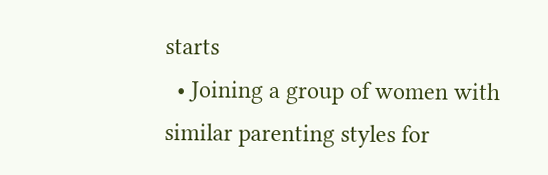starts
  • Joining a group of women with similar parenting styles for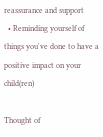reassurance and support
  • Reminding yourself of things you've done to have a positive impact on your child(ren)

Thought of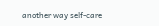another way self-care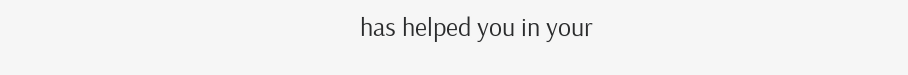has helped you in your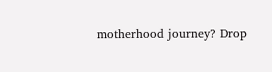motherhood journey? Drop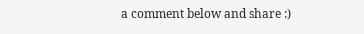a comment below and share :)